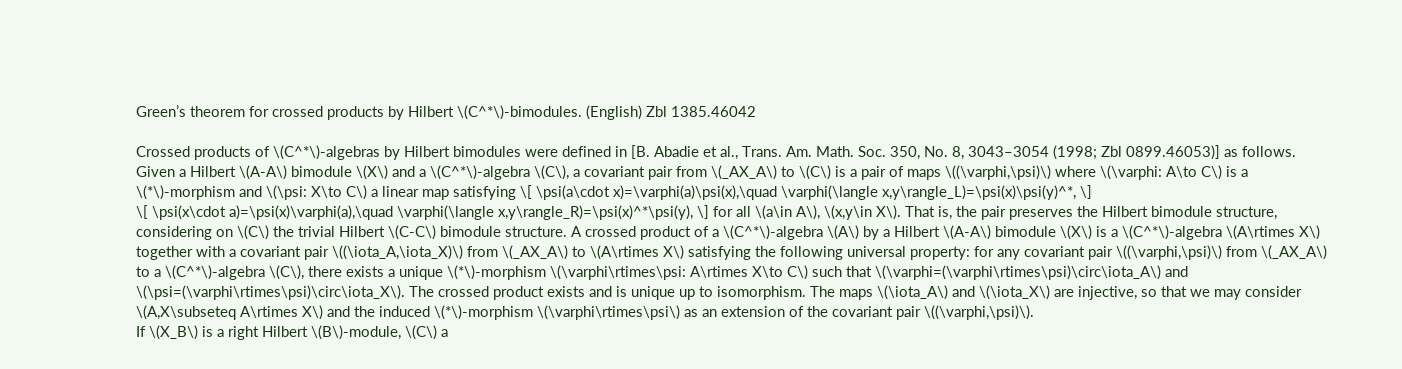Green’s theorem for crossed products by Hilbert \(C^*\)-bimodules. (English) Zbl 1385.46042

Crossed products of \(C^*\)-algebras by Hilbert bimodules were defined in [B. Abadie et al., Trans. Am. Math. Soc. 350, No. 8, 3043–3054 (1998; Zbl 0899.46053)] as follows. Given a Hilbert \(A-A\) bimodule \(X\) and a \(C^*\)-algebra \(C\), a covariant pair from \(_AX_A\) to \(C\) is a pair of maps \((\varphi,\psi)\) where \(\varphi: A\to C\) is a \(*\)-morphism and \(\psi: X\to C\) a linear map satisfying \[ \psi(a\cdot x)=\varphi(a)\psi(x),\quad \varphi(\langle x,y\rangle_L)=\psi(x)\psi(y)^*, \]
\[ \psi(x\cdot a)=\psi(x)\varphi(a),\quad \varphi(\langle x,y\rangle_R)=\psi(x)^*\psi(y), \] for all \(a\in A\), \(x,y\in X\). That is, the pair preserves the Hilbert bimodule structure, considering on \(C\) the trivial Hilbert \(C-C\) bimodule structure. A crossed product of a \(C^*\)-algebra \(A\) by a Hilbert \(A-A\) bimodule \(X\) is a \(C^*\)-algebra \(A\rtimes X\) together with a covariant pair \((\iota_A,\iota_X)\) from \(_AX_A\) to \(A\rtimes X\) satisfying the following universal property: for any covariant pair \((\varphi,\psi)\) from \(_AX_A\) to a \(C^*\)-algebra \(C\), there exists a unique \(*\)-morphism \(\varphi\rtimes\psi: A\rtimes X\to C\) such that \(\varphi=(\varphi\rtimes\psi)\circ\iota_A\) and \(\psi=(\varphi\rtimes\psi)\circ\iota_X\). The crossed product exists and is unique up to isomorphism. The maps \(\iota_A\) and \(\iota_X\) are injective, so that we may consider \(A,X\subseteq A\rtimes X\) and the induced \(*\)-morphism \(\varphi\rtimes\psi\) as an extension of the covariant pair \((\varphi,\psi)\).
If \(X_B\) is a right Hilbert \(B\)-module, \(C\) a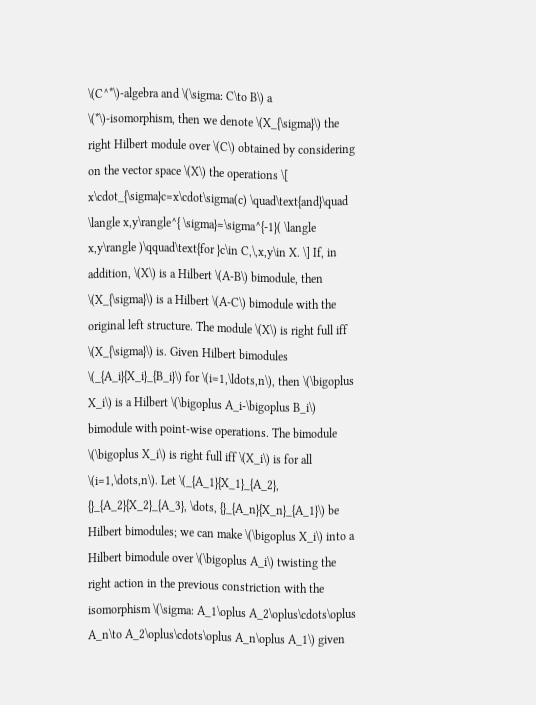\(C^*\)-algebra and \(\sigma: C\to B\) a \(*\)-isomorphism, then we denote \(X_{\sigma}\) the right Hilbert module over \(C\) obtained by considering on the vector space \(X\) the operations \[ x\cdot_{\sigma}c=x\cdot\sigma(c) \quad\text{and}\quad \langle x,y\rangle^{ \sigma}=\sigma^{-1}( \langle x,y\rangle )\qquad\text{for }c\in C,\,x,y\in X. \] If, in addition, \(X\) is a Hilbert \(A-B\) bimodule, then \(X_{\sigma}\) is a Hilbert \(A-C\) bimodule with the original left structure. The module \(X\) is right full iff \(X_{\sigma}\) is. Given Hilbert bimodules \(_{A_i}{X_i}_{B_i}\) for \(i=1,\ldots,n\), then \(\bigoplus X_i\) is a Hilbert \(\bigoplus A_i-\bigoplus B_i\) bimodule with point-wise operations. The bimodule \(\bigoplus X_i\) is right full iff \(X_i\) is for all \(i=1,\dots,n\). Let \(_{A_1}{X_1}_{A_2}, {}_{A_2}{X_2}_{A_3}, \dots, {}_{A_n}{X_n}_{A_1}\) be Hilbert bimodules; we can make \(\bigoplus X_i\) into a Hilbert bimodule over \(\bigoplus A_i\) twisting the right action in the previous constriction with the isomorphism \(\sigma: A_1\oplus A_2\oplus\cdots\oplus A_n\to A_2\oplus\cdots\oplus A_n\oplus A_1\) given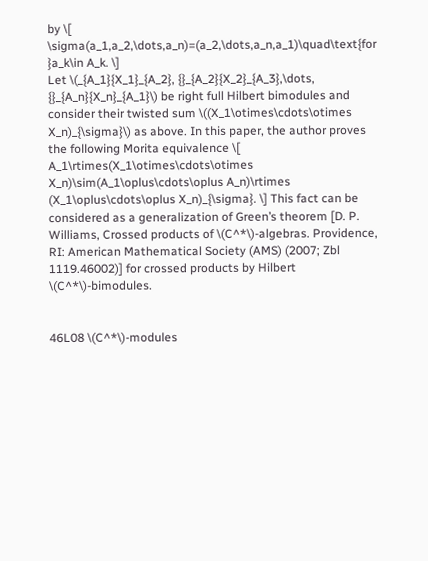by \[ \sigma(a_1,a_2,\dots,a_n)=(a_2,\dots,a_n,a_1)\quad\text{for }a_k\in A_k. \]
Let \(_{A_1}{X_1}_{A_2}, {}_{A_2}{X_2}_{A_3},\dots, {}_{A_n}{X_n}_{A_1}\) be right full Hilbert bimodules and consider their twisted sum \((X_1\otimes\cdots\otimes X_n)_{\sigma}\) as above. In this paper, the author proves the following Morita equivalence \[ A_1\rtimes(X_1\otimes\cdots\otimes X_n)\sim(A_1\oplus\cdots\oplus A_n)\rtimes (X_1\oplus\cdots\oplus X_n)_{\sigma}. \] This fact can be considered as a generalization of Green’s theorem [D. P. Williams, Crossed products of \(C^*\)-algebras. Providence, RI: American Mathematical Society (AMS) (2007; Zbl 1119.46002)] for crossed products by Hilbert \(C^*\)-bimodules.


46L08 \(C^*\)-modules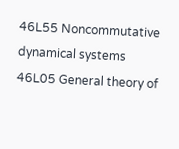46L55 Noncommutative dynamical systems
46L05 General theory of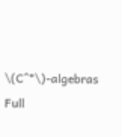\(C^*\)-algebras
Full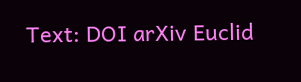Text: DOI arXiv Euclid